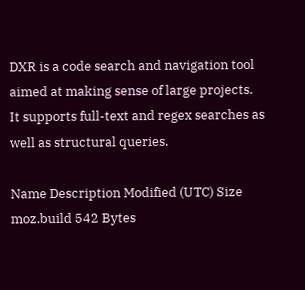DXR is a code search and navigation tool aimed at making sense of large projects. It supports full-text and regex searches as well as structural queries.

Name Description Modified (UTC) Size
moz.build 542 Bytes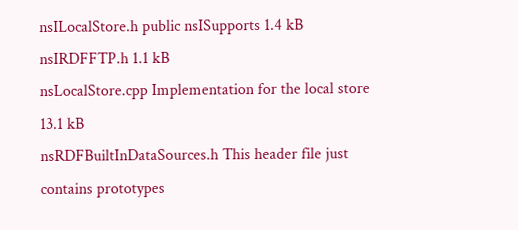nsILocalStore.h public nsISupports 1.4 kB
nsIRDFFTP.h 1.1 kB
nsLocalStore.cpp Implementation for the local store 13.1 kB
nsRDFBuiltInDataSources.h This header file just contains prototypes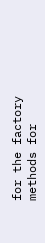for the factory methods for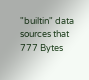"builtin" data sources that 777 Bytes